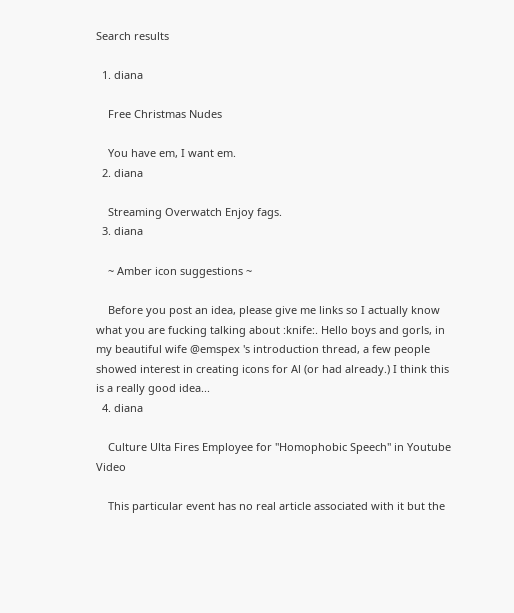Search results

  1. diana

    Free Christmas Nudes

    You have em, I want em.
  2. diana

    Streaming Overwatch Enjoy fags.
  3. diana

    ~ Amber icon suggestions ~

    Before you post an idea, please give me links so I actually know what you are fucking talking about :knife:. Hello boys and gorls, in my beautiful wife @emspex 's introduction thread, a few people showed interest in creating icons for Al (or had already.) I think this is a really good idea...
  4. diana

    Culture Ulta Fires Employee for "Homophobic Speech" in Youtube Video

    This particular event has no real article associated with it but the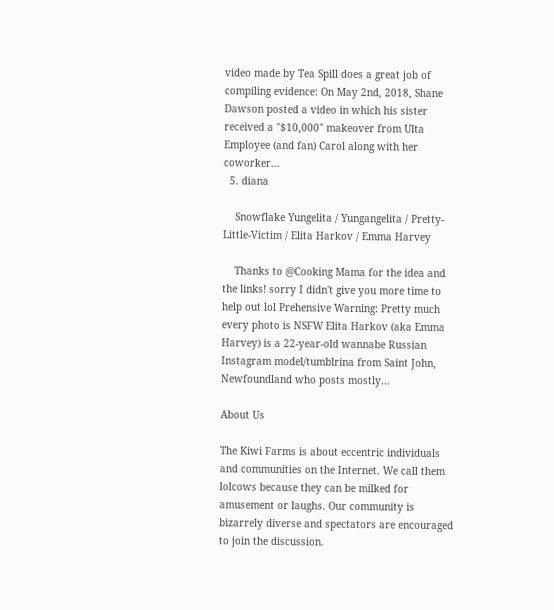video made by Tea Spill does a great job of compiling evidence: On May 2nd, 2018, Shane Dawson posted a video in which his sister received a "$10,000" makeover from Ulta Employee (and fan) Carol along with her coworker...
  5. diana

    Snowflake Yungelita / Yungangelita / Pretty-Little-Victim / Elita Harkov / Emma Harvey

    Thanks to @Cooking Mama for the idea and the links! sorry I didn't give you more time to help out lol Prehensive Warning: Pretty much every photo is NSFW Elita Harkov (aka Emma Harvey) is a 22-year-old wannabe Russian Instagram model/tumblrina from Saint John, Newfoundland who posts mostly...

About Us

The Kiwi Farms is about eccentric individuals and communities on the Internet. We call them lolcows because they can be milked for amusement or laughs. Our community is bizarrely diverse and spectators are encouraged to join the discussion.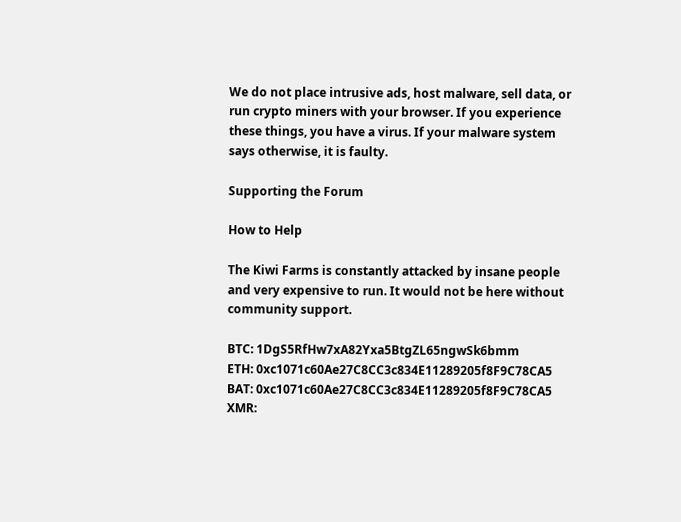We do not place intrusive ads, host malware, sell data, or run crypto miners with your browser. If you experience these things, you have a virus. If your malware system says otherwise, it is faulty.

Supporting the Forum

How to Help

The Kiwi Farms is constantly attacked by insane people and very expensive to run. It would not be here without community support.

BTC: 1DgS5RfHw7xA82Yxa5BtgZL65ngwSk6bmm
ETH: 0xc1071c60Ae27C8CC3c834E11289205f8F9C78CA5
BAT: 0xc1071c60Ae27C8CC3c834E11289205f8F9C78CA5
XMR: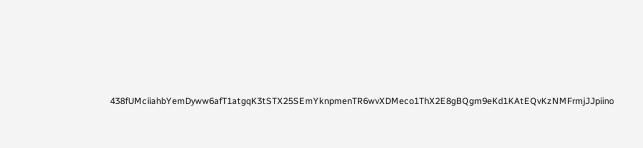438fUMciiahbYemDyww6afT1atgqK3tSTX25SEmYknpmenTR6wvXDMeco1ThX2E8gBQgm9eKd1KAtEQvKzNMFrmjJJpiino